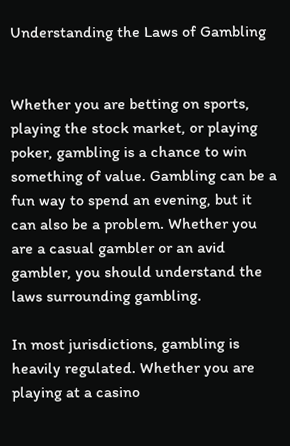Understanding the Laws of Gambling


Whether you are betting on sports, playing the stock market, or playing poker, gambling is a chance to win something of value. Gambling can be a fun way to spend an evening, but it can also be a problem. Whether you are a casual gambler or an avid gambler, you should understand the laws surrounding gambling.

In most jurisdictions, gambling is heavily regulated. Whether you are playing at a casino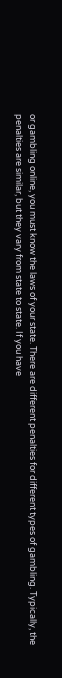or gambling online, you must know the laws of your state. There are different penalties for different types of gambling. Typically, the penalties are similar, but they vary from state to state. If you have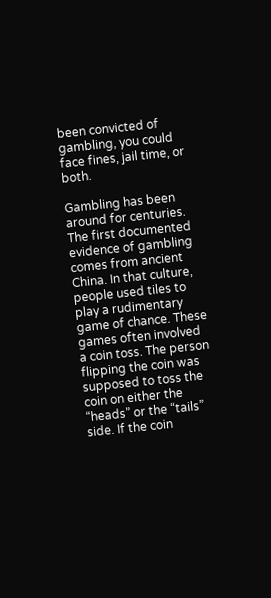been convicted of gambling, you could face fines, jail time, or both.

Gambling has been around for centuries. The first documented evidence of gambling comes from ancient China. In that culture, people used tiles to play a rudimentary game of chance. These games often involved a coin toss. The person flipping the coin was supposed to toss the coin on either the “heads” or the “tails” side. If the coin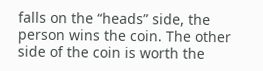falls on the “heads” side, the person wins the coin. The other side of the coin is worth the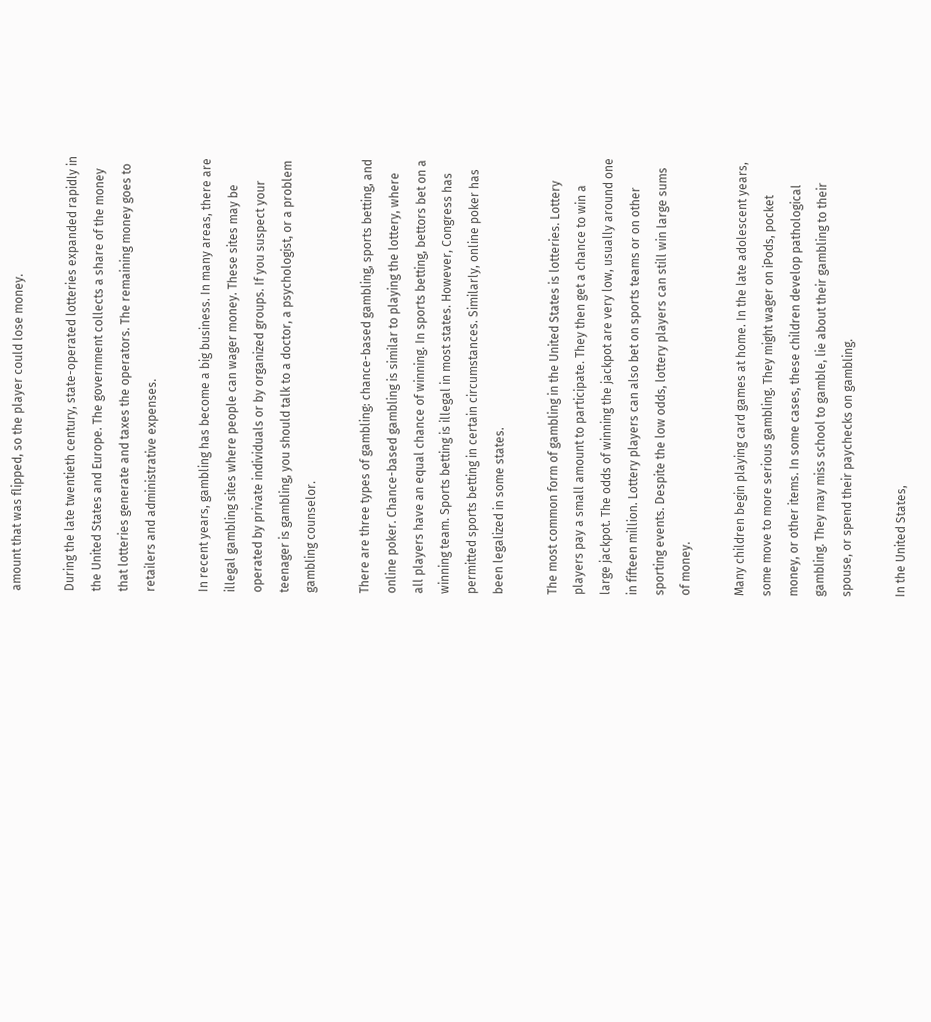amount that was flipped, so the player could lose money.

During the late twentieth century, state-operated lotteries expanded rapidly in the United States and Europe. The government collects a share of the money that lotteries generate and taxes the operators. The remaining money goes to retailers and administrative expenses.

In recent years, gambling has become a big business. In many areas, there are illegal gambling sites where people can wager money. These sites may be operated by private individuals or by organized groups. If you suspect your teenager is gambling, you should talk to a doctor, a psychologist, or a problem gambling counselor.

There are three types of gambling: chance-based gambling, sports betting, and online poker. Chance-based gambling is similar to playing the lottery, where all players have an equal chance of winning. In sports betting, bettors bet on a winning team. Sports betting is illegal in most states. However, Congress has permitted sports betting in certain circumstances. Similarly, online poker has been legalized in some states.

The most common form of gambling in the United States is lotteries. Lottery players pay a small amount to participate. They then get a chance to win a large jackpot. The odds of winning the jackpot are very low, usually around one in fifteen million. Lottery players can also bet on sports teams or on other sporting events. Despite the low odds, lottery players can still win large sums of money.

Many children begin playing card games at home. In the late adolescent years, some move to more serious gambling. They might wager on iPods, pocket money, or other items. In some cases, these children develop pathological gambling. They may miss school to gamble, lie about their gambling to their spouse, or spend their paychecks on gambling.

In the United States,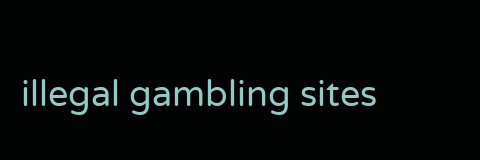illegal gambling sites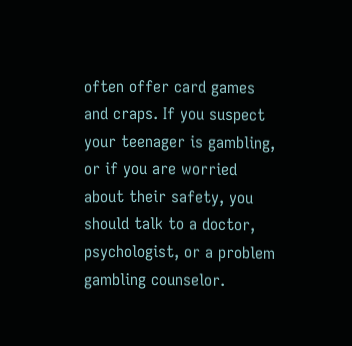often offer card games and craps. If you suspect your teenager is gambling, or if you are worried about their safety, you should talk to a doctor, psychologist, or a problem gambling counselor.